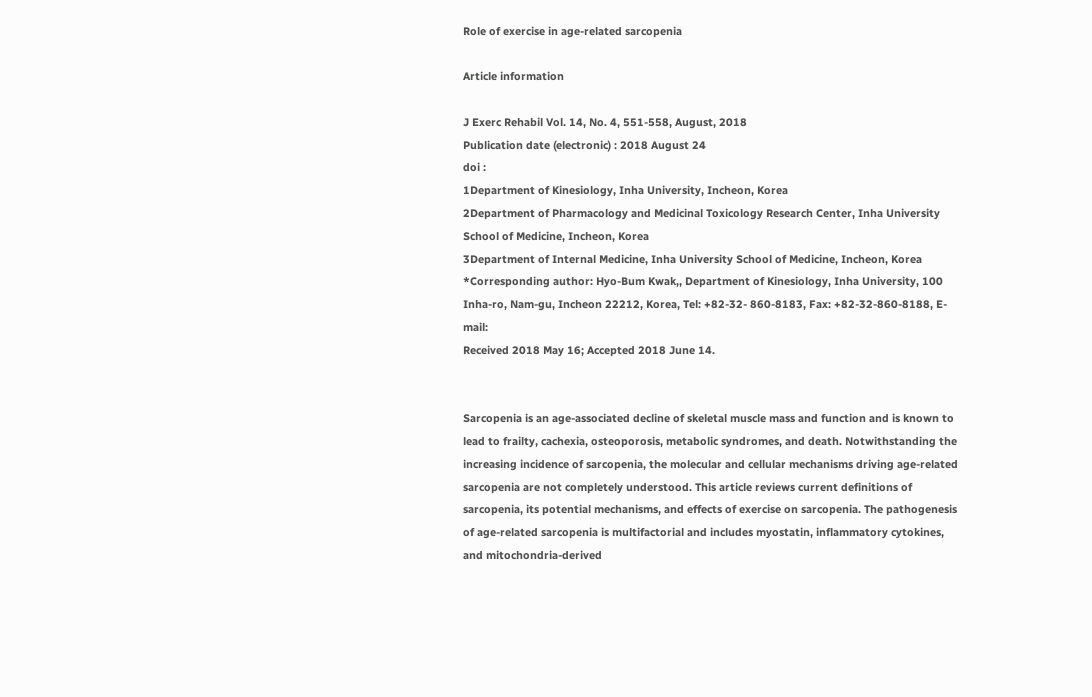Role of exercise in age-related sarcopenia

Article information

J Exerc Rehabil Vol. 14, No. 4, 551-558, August, 2018
Publication date (electronic) : 2018 August 24
doi :
1Department of Kinesiology, Inha University, Incheon, Korea
2Department of Pharmacology and Medicinal Toxicology Research Center, Inha University School of Medicine, Incheon, Korea
3Department of Internal Medicine, Inha University School of Medicine, Incheon, Korea
*Corresponding author: Hyo-Bum Kwak,, Department of Kinesiology, Inha University, 100 Inha-ro, Nam-gu, Incheon 22212, Korea, Tel: +82-32- 860-8183, Fax: +82-32-860-8188, E-mail:
Received 2018 May 16; Accepted 2018 June 14.


Sarcopenia is an age-associated decline of skeletal muscle mass and function and is known to lead to frailty, cachexia, osteoporosis, metabolic syndromes, and death. Notwithstanding the increasing incidence of sarcopenia, the molecular and cellular mechanisms driving age-related sarcopenia are not completely understood. This article reviews current definitions of sarcopenia, its potential mechanisms, and effects of exercise on sarcopenia. The pathogenesis of age-related sarcopenia is multifactorial and includes myostatin, inflammatory cytokines, and mitochondria-derived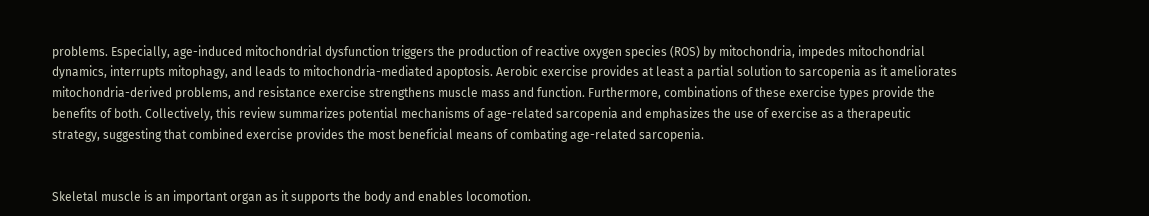problems. Especially, age-induced mitochondrial dysfunction triggers the production of reactive oxygen species (ROS) by mitochondria, impedes mitochondrial dynamics, interrupts mitophagy, and leads to mitochondria-mediated apoptosis. Aerobic exercise provides at least a partial solution to sarcopenia as it ameliorates mitochondria-derived problems, and resistance exercise strengthens muscle mass and function. Furthermore, combinations of these exercise types provide the benefits of both. Collectively, this review summarizes potential mechanisms of age-related sarcopenia and emphasizes the use of exercise as a therapeutic strategy, suggesting that combined exercise provides the most beneficial means of combating age-related sarcopenia.


Skeletal muscle is an important organ as it supports the body and enables locomotion.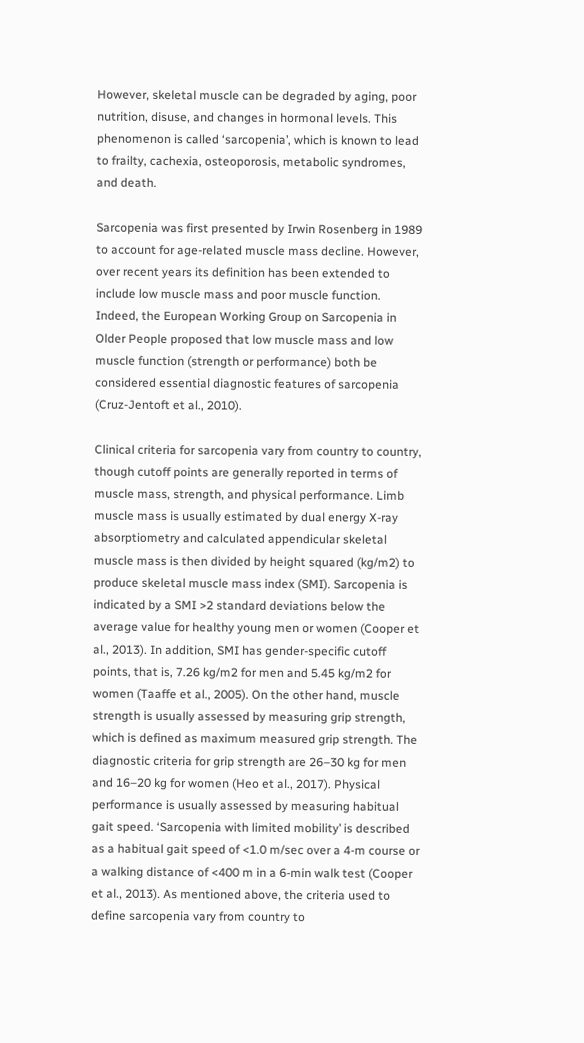However, skeletal muscle can be degraded by aging, poor nutrition, disuse, and changes in hormonal levels. This phenomenon is called ‘sarcopenia’, which is known to lead to frailty, cachexia, osteoporosis, metabolic syndromes, and death.

Sarcopenia was first presented by Irwin Rosenberg in 1989 to account for age-related muscle mass decline. However, over recent years its definition has been extended to include low muscle mass and poor muscle function. Indeed, the European Working Group on Sarcopenia in Older People proposed that low muscle mass and low muscle function (strength or performance) both be considered essential diagnostic features of sarcopenia (Cruz-Jentoft et al., 2010).

Clinical criteria for sarcopenia vary from country to country, though cutoff points are generally reported in terms of muscle mass, strength, and physical performance. Limb muscle mass is usually estimated by dual energy X-ray absorptiometry and calculated appendicular skeletal muscle mass is then divided by height squared (kg/m2) to produce skeletal muscle mass index (SMI). Sarcopenia is indicated by a SMI >2 standard deviations below the average value for healthy young men or women (Cooper et al., 2013). In addition, SMI has gender-specific cutoff points, that is, 7.26 kg/m2 for men and 5.45 kg/m2 for women (Taaffe et al., 2005). On the other hand, muscle strength is usually assessed by measuring grip strength, which is defined as maximum measured grip strength. The diagnostic criteria for grip strength are 26–30 kg for men and 16–20 kg for women (Heo et al., 2017). Physical performance is usually assessed by measuring habitual gait speed. ‘Sarcopenia with limited mobility’ is described as a habitual gait speed of <1.0 m/sec over a 4-m course or a walking distance of <400 m in a 6-min walk test (Cooper et al., 2013). As mentioned above, the criteria used to define sarcopenia vary from country to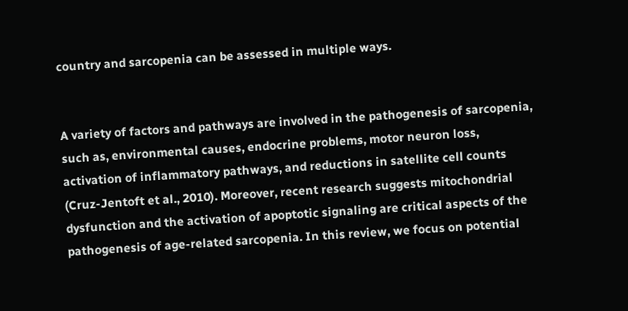country and sarcopenia can be assessed in multiple ways.


A variety of factors and pathways are involved in the pathogenesis of sarcopenia, such as, environmental causes, endocrine problems, motor neuron loss, activation of inflammatory pathways, and reductions in satellite cell counts (Cruz-Jentoft et al., 2010). Moreover, recent research suggests mitochondrial dysfunction and the activation of apoptotic signaling are critical aspects of the pathogenesis of age-related sarcopenia. In this review, we focus on potential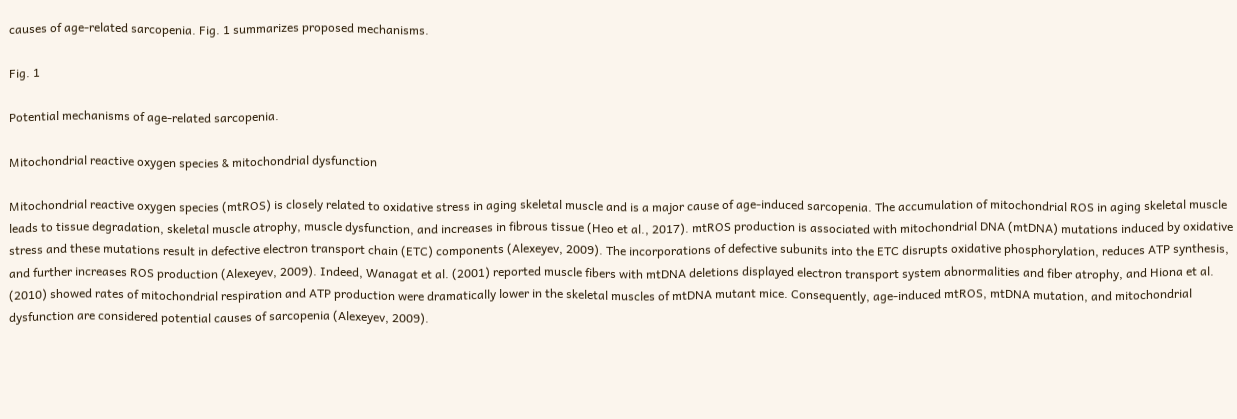causes of age-related sarcopenia. Fig. 1 summarizes proposed mechanisms.

Fig. 1

Potential mechanisms of age-related sarcopenia.

Mitochondrial reactive oxygen species & mitochondrial dysfunction

Mitochondrial reactive oxygen species (mtROS) is closely related to oxidative stress in aging skeletal muscle and is a major cause of age-induced sarcopenia. The accumulation of mitochondrial ROS in aging skeletal muscle leads to tissue degradation, skeletal muscle atrophy, muscle dysfunction, and increases in fibrous tissue (Heo et al., 2017). mtROS production is associated with mitochondrial DNA (mtDNA) mutations induced by oxidative stress and these mutations result in defective electron transport chain (ETC) components (Alexeyev, 2009). The incorporations of defective subunits into the ETC disrupts oxidative phosphorylation, reduces ATP synthesis, and further increases ROS production (Alexeyev, 2009). Indeed, Wanagat et al. (2001) reported muscle fibers with mtDNA deletions displayed electron transport system abnormalities and fiber atrophy, and Hiona et al. (2010) showed rates of mitochondrial respiration and ATP production were dramatically lower in the skeletal muscles of mtDNA mutant mice. Consequently, age-induced mtROS, mtDNA mutation, and mitochondrial dysfunction are considered potential causes of sarcopenia (Alexeyev, 2009).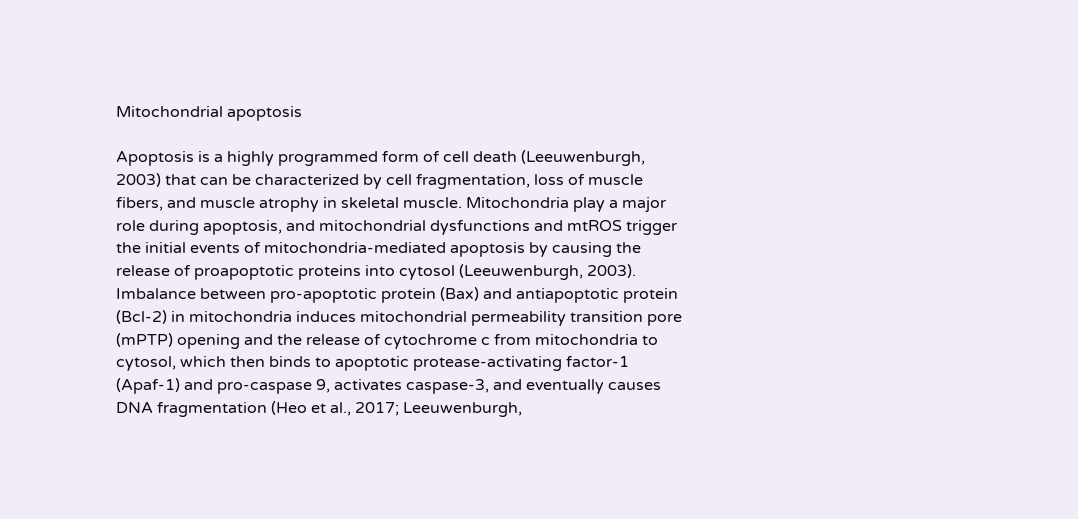Mitochondrial apoptosis

Apoptosis is a highly programmed form of cell death (Leeuwenburgh, 2003) that can be characterized by cell fragmentation, loss of muscle fibers, and muscle atrophy in skeletal muscle. Mitochondria play a major role during apoptosis, and mitochondrial dysfunctions and mtROS trigger the initial events of mitochondria-mediated apoptosis by causing the release of proapoptotic proteins into cytosol (Leeuwenburgh, 2003). Imbalance between pro-apoptotic protein (Bax) and antiapoptotic protein (Bcl-2) in mitochondria induces mitochondrial permeability transition pore (mPTP) opening and the release of cytochrome c from mitochondria to cytosol, which then binds to apoptotic protease-activating factor-1 (Apaf-1) and pro-caspase 9, activates caspase-3, and eventually causes DNA fragmentation (Heo et al., 2017; Leeuwenburgh,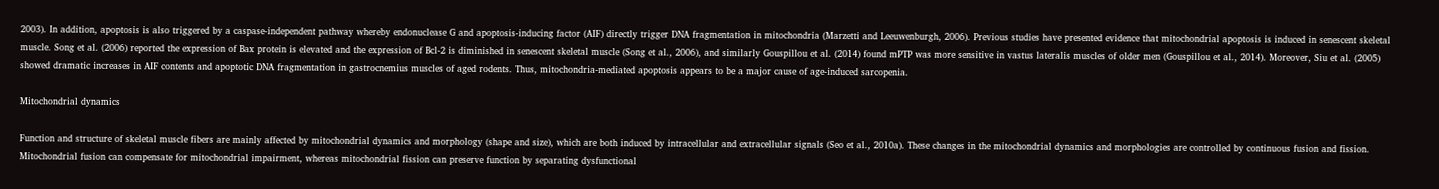2003). In addition, apoptosis is also triggered by a caspase-independent pathway whereby endonuclease G and apoptosis-inducing factor (AIF) directly trigger DNA fragmentation in mitochondria (Marzetti and Leeuwenburgh, 2006). Previous studies have presented evidence that mitochondrial apoptosis is induced in senescent skeletal muscle. Song et al. (2006) reported the expression of Bax protein is elevated and the expression of Bcl-2 is diminished in senescent skeletal muscle (Song et al., 2006), and similarly Gouspillou et al. (2014) found mPTP was more sensitive in vastus lateralis muscles of older men (Gouspillou et al., 2014). Moreover, Siu et al. (2005) showed dramatic increases in AIF contents and apoptotic DNA fragmentation in gastrocnemius muscles of aged rodents. Thus, mitochondria-mediated apoptosis appears to be a major cause of age-induced sarcopenia.

Mitochondrial dynamics

Function and structure of skeletal muscle fibers are mainly affected by mitochondrial dynamics and morphology (shape and size), which are both induced by intracellular and extracellular signals (Seo et al., 2010a). These changes in the mitochondrial dynamics and morphologies are controlled by continuous fusion and fission. Mitochondrial fusion can compensate for mitochondrial impairment, whereas mitochondrial fission can preserve function by separating dysfunctional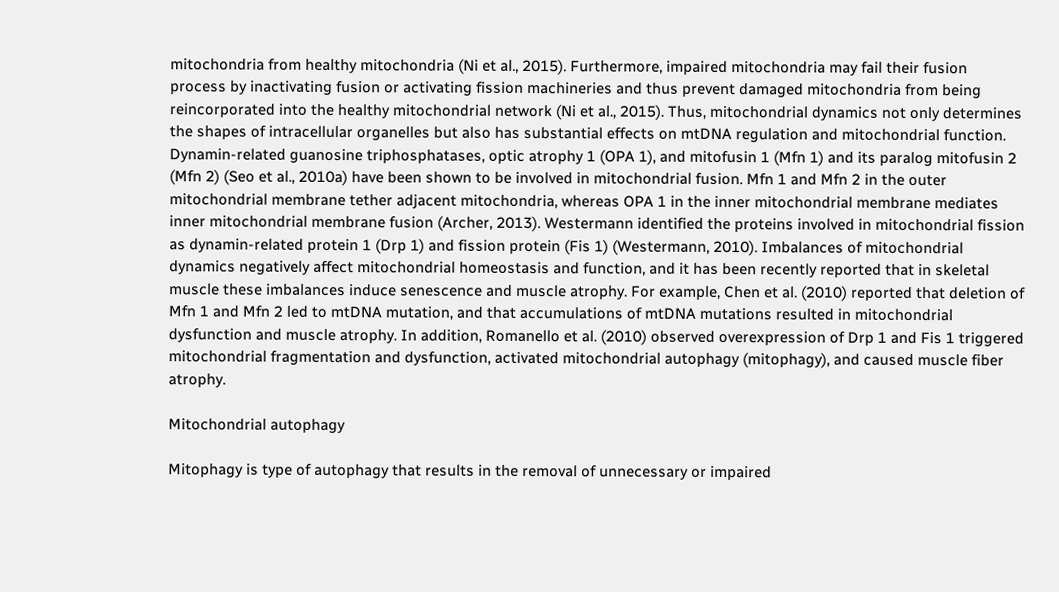mitochondria from healthy mitochondria (Ni et al., 2015). Furthermore, impaired mitochondria may fail their fusion process by inactivating fusion or activating fission machineries and thus prevent damaged mitochondria from being reincorporated into the healthy mitochondrial network (Ni et al., 2015). Thus, mitochondrial dynamics not only determines the shapes of intracellular organelles but also has substantial effects on mtDNA regulation and mitochondrial function. Dynamin-related guanosine triphosphatases, optic atrophy 1 (OPA 1), and mitofusin 1 (Mfn 1) and its paralog mitofusin 2 (Mfn 2) (Seo et al., 2010a) have been shown to be involved in mitochondrial fusion. Mfn 1 and Mfn 2 in the outer mitochondrial membrane tether adjacent mitochondria, whereas OPA 1 in the inner mitochondrial membrane mediates inner mitochondrial membrane fusion (Archer, 2013). Westermann identified the proteins involved in mitochondrial fission as dynamin-related protein 1 (Drp 1) and fission protein (Fis 1) (Westermann, 2010). Imbalances of mitochondrial dynamics negatively affect mitochondrial homeostasis and function, and it has been recently reported that in skeletal muscle these imbalances induce senescence and muscle atrophy. For example, Chen et al. (2010) reported that deletion of Mfn 1 and Mfn 2 led to mtDNA mutation, and that accumulations of mtDNA mutations resulted in mitochondrial dysfunction and muscle atrophy. In addition, Romanello et al. (2010) observed overexpression of Drp 1 and Fis 1 triggered mitochondrial fragmentation and dysfunction, activated mitochondrial autophagy (mitophagy), and caused muscle fiber atrophy.

Mitochondrial autophagy

Mitophagy is type of autophagy that results in the removal of unnecessary or impaired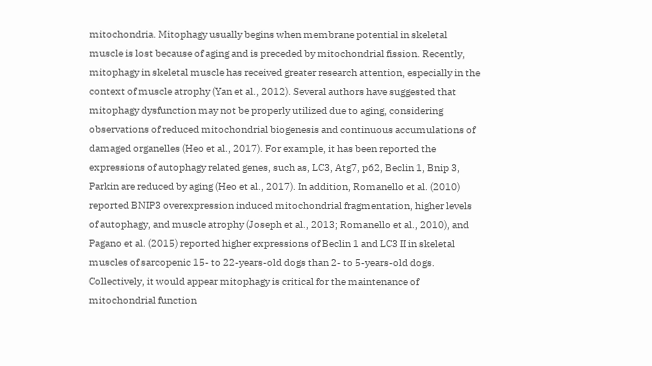mitochondria. Mitophagy usually begins when membrane potential in skeletal muscle is lost because of aging and is preceded by mitochondrial fission. Recently, mitophagy in skeletal muscle has received greater research attention, especially in the context of muscle atrophy (Yan et al., 2012). Several authors have suggested that mitophagy dysfunction may not be properly utilized due to aging, considering observations of reduced mitochondrial biogenesis and continuous accumulations of damaged organelles (Heo et al., 2017). For example, it has been reported the expressions of autophagy related genes, such as, LC3, Atg7, p62, Beclin 1, Bnip 3, Parkin are reduced by aging (Heo et al., 2017). In addition, Romanello et al. (2010) reported BNIP3 overexpression induced mitochondrial fragmentation, higher levels of autophagy, and muscle atrophy (Joseph et al., 2013; Romanello et al., 2010), and Pagano et al. (2015) reported higher expressions of Beclin 1 and LC3 II in skeletal muscles of sarcopenic 15- to 22-years-old dogs than 2- to 5-years-old dogs. Collectively, it would appear mitophagy is critical for the maintenance of mitochondrial function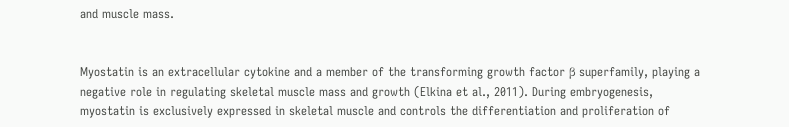and muscle mass.


Myostatin is an extracellular cytokine and a member of the transforming growth factor β superfamily, playing a negative role in regulating skeletal muscle mass and growth (Elkina et al., 2011). During embryogenesis, myostatin is exclusively expressed in skeletal muscle and controls the differentiation and proliferation of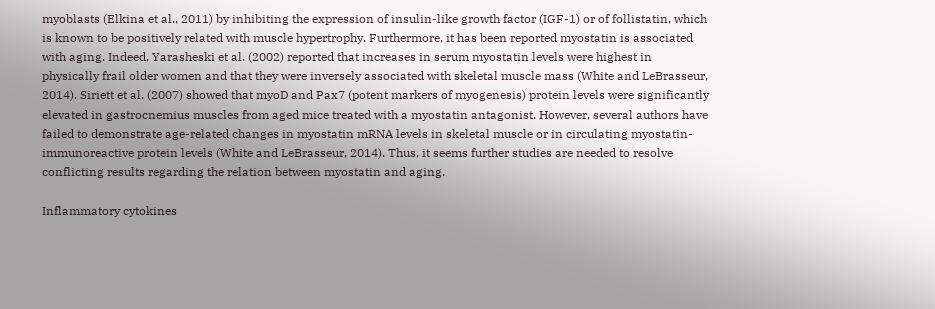myoblasts (Elkina et al., 2011) by inhibiting the expression of insulin-like growth factor (IGF-1) or of follistatin, which is known to be positively related with muscle hypertrophy. Furthermore, it has been reported myostatin is associated with aging. Indeed, Yarasheski et al. (2002) reported that increases in serum myostatin levels were highest in physically frail older women and that they were inversely associated with skeletal muscle mass (White and LeBrasseur, 2014). Siriett et al. (2007) showed that myoD and Pax7 (potent markers of myogenesis) protein levels were significantly elevated in gastrocnemius muscles from aged mice treated with a myostatin antagonist. However, several authors have failed to demonstrate age-related changes in myostatin mRNA levels in skeletal muscle or in circulating myostatin-immunoreactive protein levels (White and LeBrasseur, 2014). Thus, it seems further studies are needed to resolve conflicting results regarding the relation between myostatin and aging.

Inflammatory cytokines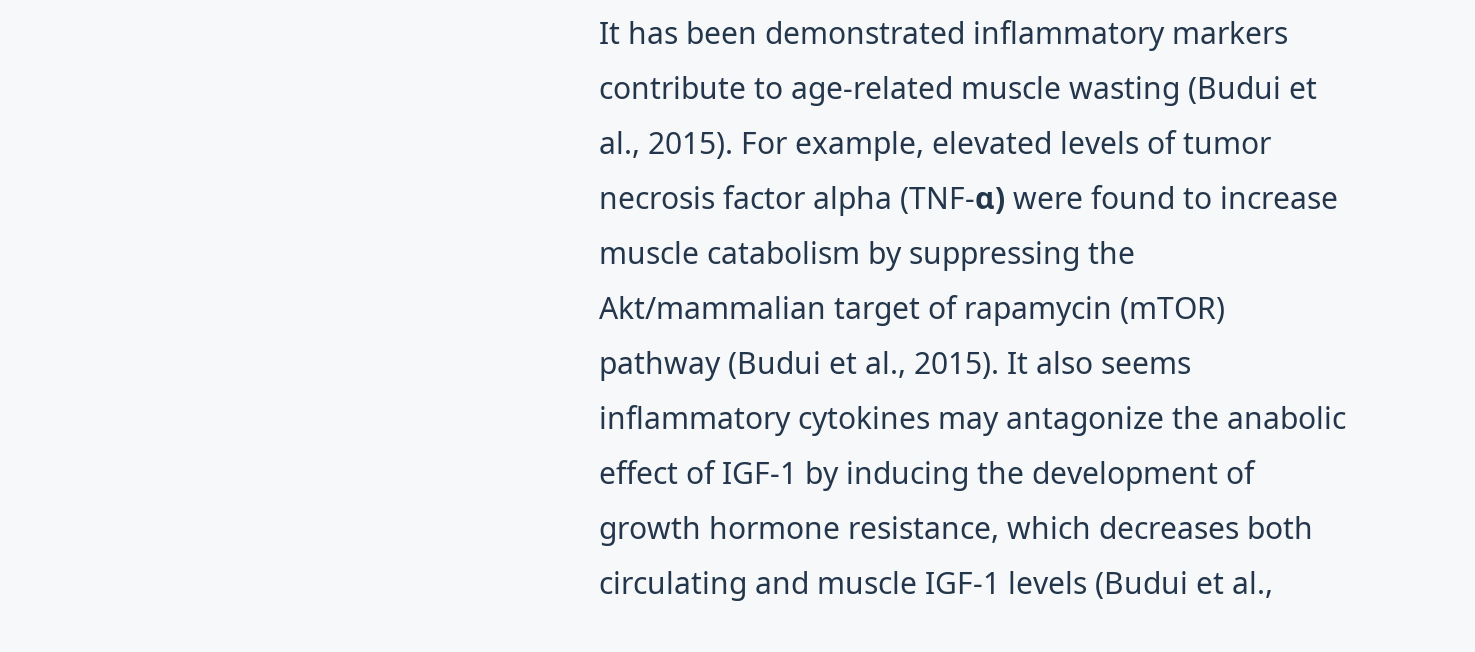It has been demonstrated inflammatory markers contribute to age-related muscle wasting (Budui et al., 2015). For example, elevated levels of tumor necrosis factor alpha (TNF-α) were found to increase muscle catabolism by suppressing the Akt/mammalian target of rapamycin (mTOR) pathway (Budui et al., 2015). It also seems inflammatory cytokines may antagonize the anabolic effect of IGF-1 by inducing the development of growth hormone resistance, which decreases both circulating and muscle IGF-1 levels (Budui et al.,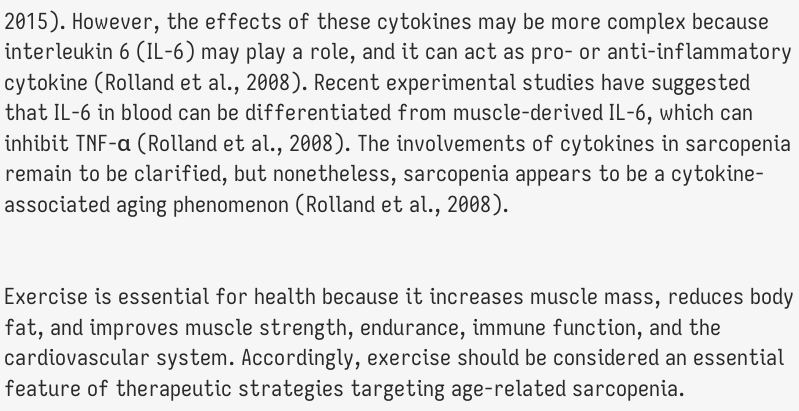2015). However, the effects of these cytokines may be more complex because interleukin 6 (IL-6) may play a role, and it can act as pro- or anti-inflammatory cytokine (Rolland et al., 2008). Recent experimental studies have suggested that IL-6 in blood can be differentiated from muscle-derived IL-6, which can inhibit TNF-α (Rolland et al., 2008). The involvements of cytokines in sarcopenia remain to be clarified, but nonetheless, sarcopenia appears to be a cytokine-associated aging phenomenon (Rolland et al., 2008).


Exercise is essential for health because it increases muscle mass, reduces body fat, and improves muscle strength, endurance, immune function, and the cardiovascular system. Accordingly, exercise should be considered an essential feature of therapeutic strategies targeting age-related sarcopenia.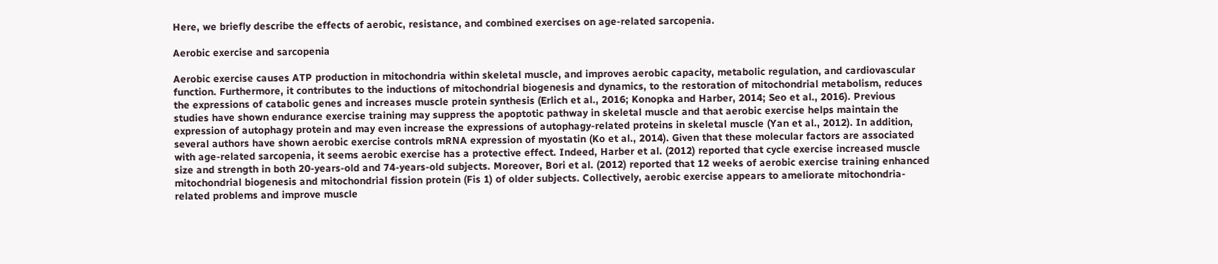Here, we briefly describe the effects of aerobic, resistance, and combined exercises on age-related sarcopenia.

Aerobic exercise and sarcopenia

Aerobic exercise causes ATP production in mitochondria within skeletal muscle, and improves aerobic capacity, metabolic regulation, and cardiovascular function. Furthermore, it contributes to the inductions of mitochondrial biogenesis and dynamics, to the restoration of mitochondrial metabolism, reduces the expressions of catabolic genes and increases muscle protein synthesis (Erlich et al., 2016; Konopka and Harber, 2014; Seo et al., 2016). Previous studies have shown endurance exercise training may suppress the apoptotic pathway in skeletal muscle and that aerobic exercise helps maintain the expression of autophagy protein and may even increase the expressions of autophagy-related proteins in skeletal muscle (Yan et al., 2012). In addition, several authors have shown aerobic exercise controls mRNA expression of myostatin (Ko et al., 2014). Given that these molecular factors are associated with age-related sarcopenia, it seems aerobic exercise has a protective effect. Indeed, Harber et al. (2012) reported that cycle exercise increased muscle size and strength in both 20-years-old and 74-years-old subjects. Moreover, Bori et al. (2012) reported that 12 weeks of aerobic exercise training enhanced mitochondrial biogenesis and mitochondrial fission protein (Fis 1) of older subjects. Collectively, aerobic exercise appears to ameliorate mitochondria-related problems and improve muscle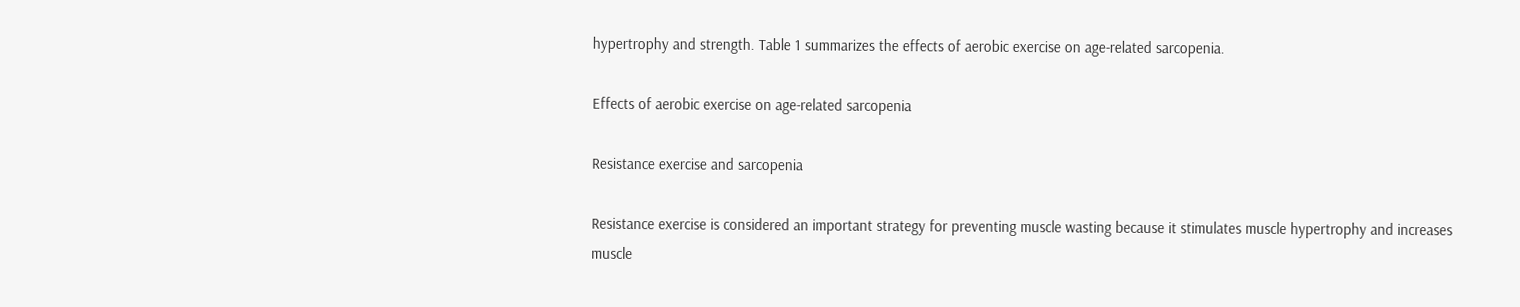hypertrophy and strength. Table 1 summarizes the effects of aerobic exercise on age-related sarcopenia.

Effects of aerobic exercise on age-related sarcopenia

Resistance exercise and sarcopenia

Resistance exercise is considered an important strategy for preventing muscle wasting because it stimulates muscle hypertrophy and increases muscle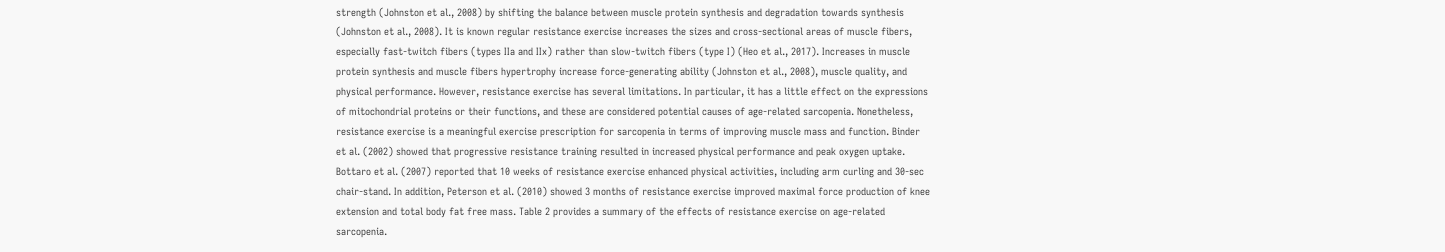strength (Johnston et al., 2008) by shifting the balance between muscle protein synthesis and degradation towards synthesis (Johnston et al., 2008). It is known regular resistance exercise increases the sizes and cross-sectional areas of muscle fibers, especially fast-twitch fibers (types IIa and IIx) rather than slow-twitch fibers (type I) (Heo et al., 2017). Increases in muscle protein synthesis and muscle fibers hypertrophy increase force-generating ability (Johnston et al., 2008), muscle quality, and physical performance. However, resistance exercise has several limitations. In particular, it has a little effect on the expressions of mitochondrial proteins or their functions, and these are considered potential causes of age-related sarcopenia. Nonetheless, resistance exercise is a meaningful exercise prescription for sarcopenia in terms of improving muscle mass and function. Binder et al. (2002) showed that progressive resistance training resulted in increased physical performance and peak oxygen uptake. Bottaro et al. (2007) reported that 10 weeks of resistance exercise enhanced physical activities, including arm curling and 30-sec chair-stand. In addition, Peterson et al. (2010) showed 3 months of resistance exercise improved maximal force production of knee extension and total body fat free mass. Table 2 provides a summary of the effects of resistance exercise on age-related sarcopenia.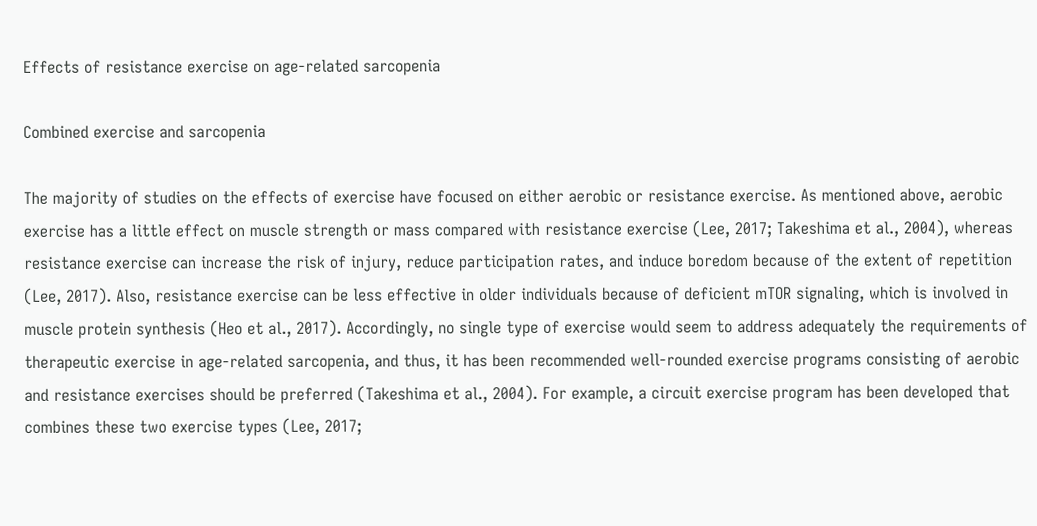Effects of resistance exercise on age-related sarcopenia

Combined exercise and sarcopenia

The majority of studies on the effects of exercise have focused on either aerobic or resistance exercise. As mentioned above, aerobic exercise has a little effect on muscle strength or mass compared with resistance exercise (Lee, 2017; Takeshima et al., 2004), whereas resistance exercise can increase the risk of injury, reduce participation rates, and induce boredom because of the extent of repetition (Lee, 2017). Also, resistance exercise can be less effective in older individuals because of deficient mTOR signaling, which is involved in muscle protein synthesis (Heo et al., 2017). Accordingly, no single type of exercise would seem to address adequately the requirements of therapeutic exercise in age-related sarcopenia, and thus, it has been recommended well-rounded exercise programs consisting of aerobic and resistance exercises should be preferred (Takeshima et al., 2004). For example, a circuit exercise program has been developed that combines these two exercise types (Lee, 2017;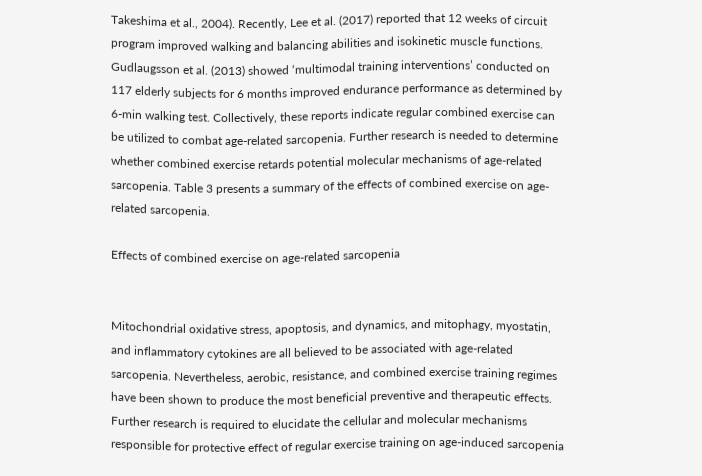Takeshima et al., 2004). Recently, Lee et al. (2017) reported that 12 weeks of circuit program improved walking and balancing abilities and isokinetic muscle functions. Gudlaugsson et al. (2013) showed ‘multimodal training interventions’ conducted on 117 elderly subjects for 6 months improved endurance performance as determined by 6-min walking test. Collectively, these reports indicate regular combined exercise can be utilized to combat age-related sarcopenia. Further research is needed to determine whether combined exercise retards potential molecular mechanisms of age-related sarcopenia. Table 3 presents a summary of the effects of combined exercise on age-related sarcopenia.

Effects of combined exercise on age-related sarcopenia


Mitochondrial oxidative stress, apoptosis, and dynamics, and mitophagy, myostatin, and inflammatory cytokines are all believed to be associated with age-related sarcopenia. Nevertheless, aerobic, resistance, and combined exercise training regimes have been shown to produce the most beneficial preventive and therapeutic effects. Further research is required to elucidate the cellular and molecular mechanisms responsible for protective effect of regular exercise training on age-induced sarcopenia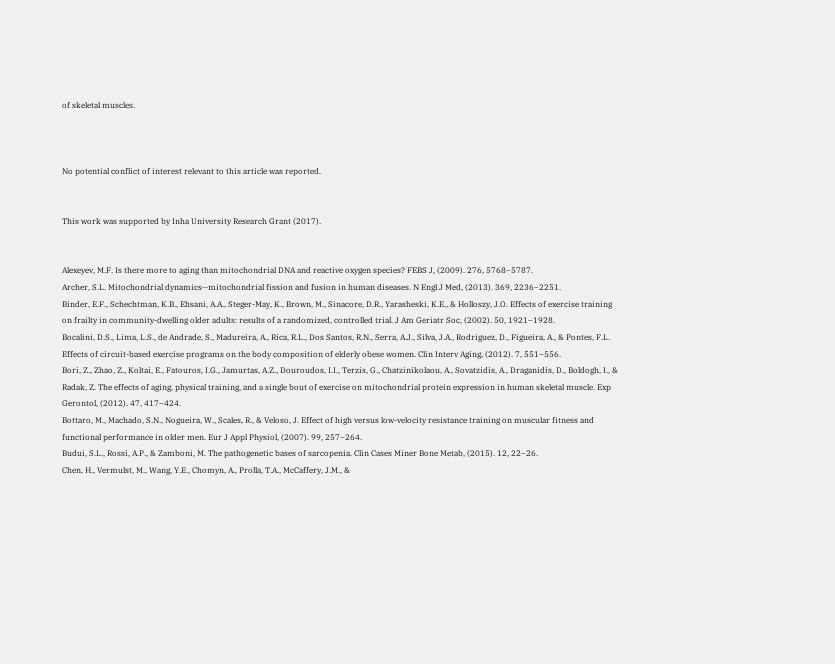of skeletal muscles.



No potential conflict of interest relevant to this article was reported.


This work was supported by Inha University Research Grant (2017).


Alexeyev, M.F. Is there more to aging than mitochondrial DNA and reactive oxygen species? FEBS J, (2009). 276, 5768–5787.
Archer, S.L. Mitochondrial dynamics--mitochondrial fission and fusion in human diseases. N Engl J Med, (2013). 369, 2236–2251.
Binder, E.F., Schechtman, K.B., Ehsani, A.A., Steger-May, K., Brown, M., Sinacore, D.R., Yarasheski, K.E., & Holloszy, J.O. Effects of exercise training on frailty in community-dwelling older adults: results of a randomized, controlled trial. J Am Geriatr Soc, (2002). 50, 1921–1928.
Bocalini, D.S., Lima, L.S., de Andrade, S., Madureira, A., Rica, R.L., Dos Santos, R.N., Serra, A.J., Silva, J.A., Rodriguez, D., Figueira, A., & Pontes, F.L. Effects of circuit-based exercise programs on the body composition of elderly obese women. Clin Interv Aging, (2012). 7, 551–556.
Bori, Z., Zhao, Z., Koltai, E., Fatouros, I.G., Jamurtas, A.Z., Douroudos, I.I., Terzis, G., Chatzinikolaou, A., Sovatzidis, A., Draganidis, D., Boldogh, I., & Radak, Z. The effects of aging, physical training, and a single bout of exercise on mitochondrial protein expression in human skeletal muscle. Exp Gerontol, (2012). 47, 417–424.
Bottaro, M., Machado, S.N., Nogueira, W., Scales, R., & Veloso, J. Effect of high versus low-velocity resistance training on muscular fitness and functional performance in older men. Eur J Appl Physiol, (2007). 99, 257–264.
Budui, S.L., Rossi, A.P., & Zamboni, M. The pathogenetic bases of sarcopenia. Clin Cases Miner Bone Metab, (2015). 12, 22–26.
Chen, H., Vermulst, M., Wang, Y.E., Chomyn, A., Prolla, T.A., McCaffery, J.M., &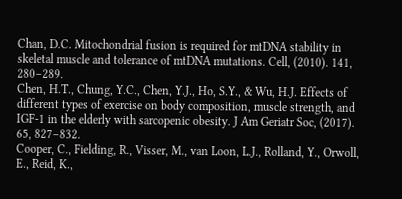Chan, D.C. Mitochondrial fusion is required for mtDNA stability in skeletal muscle and tolerance of mtDNA mutations. Cell, (2010). 141, 280–289.
Chen, H.T., Chung, Y.C., Chen, Y.J., Ho, S.Y., & Wu, H.J. Effects of different types of exercise on body composition, muscle strength, and IGF-1 in the elderly with sarcopenic obesity. J Am Geriatr Soc, (2017). 65, 827–832.
Cooper, C., Fielding, R., Visser, M., van Loon, L.J., Rolland, Y., Orwoll, E., Reid, K.,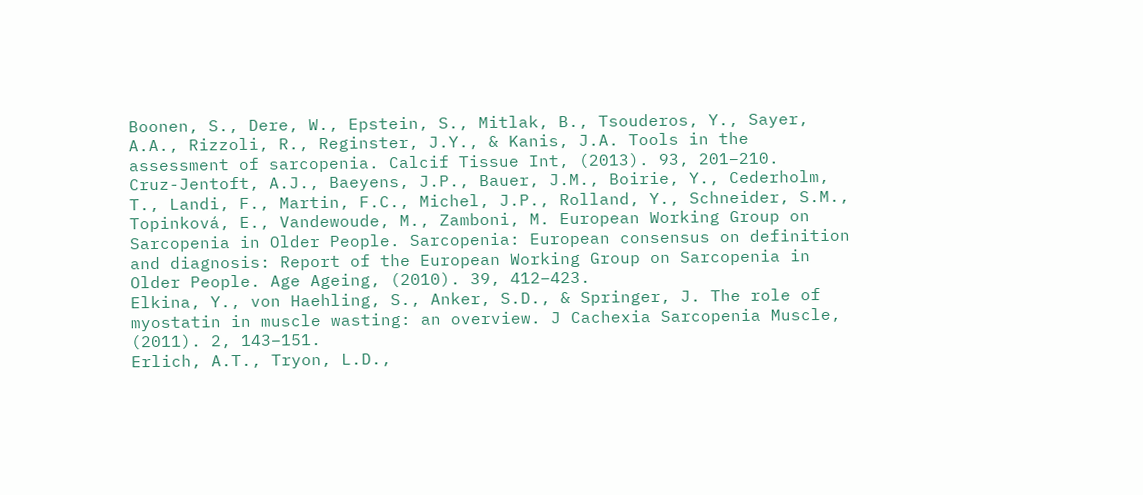Boonen, S., Dere, W., Epstein, S., Mitlak, B., Tsouderos, Y., Sayer, A.A., Rizzoli, R., Reginster, J.Y., & Kanis, J.A. Tools in the assessment of sarcopenia. Calcif Tissue Int, (2013). 93, 201–210.
Cruz-Jentoft, A.J., Baeyens, J.P., Bauer, J.M., Boirie, Y., Cederholm, T., Landi, F., Martin, F.C., Michel, J.P., Rolland, Y., Schneider, S.M., Topinková, E., Vandewoude, M., Zamboni, M. European Working Group on Sarcopenia in Older People. Sarcopenia: European consensus on definition and diagnosis: Report of the European Working Group on Sarcopenia in Older People. Age Ageing, (2010). 39, 412–423.
Elkina, Y., von Haehling, S., Anker, S.D., & Springer, J. The role of myostatin in muscle wasting: an overview. J Cachexia Sarcopenia Muscle, (2011). 2, 143–151.
Erlich, A.T., Tryon, L.D.,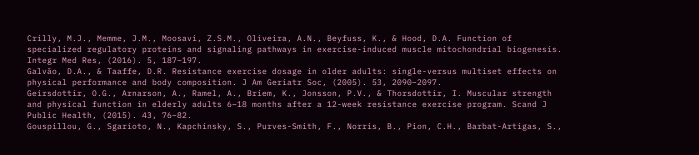Crilly, M.J., Memme, J.M., Moosavi, Z.S.M., Oliveira, A.N., Beyfuss, K., & Hood, D.A. Function of specialized regulatory proteins and signaling pathways in exercise-induced muscle mitochondrial biogenesis. Integr Med Res, (2016). 5, 187–197.
Galvão, D.A., & Taaffe, D.R. Resistance exercise dosage in older adults: single-versus multiset effects on physical performance and body composition. J Am Geriatr Soc, (2005). 53, 2090–2097.
Geirsdottir, O.G., Arnarson, A., Ramel, A., Briem, K., Jonsson, P.V., & Thorsdottir, I. Muscular strength and physical function in elderly adults 6–18 months after a 12-week resistance exercise program. Scand J Public Health, (2015). 43, 76–82.
Gouspillou, G., Sgarioto, N., Kapchinsky, S., Purves-Smith, F., Norris, B., Pion, C.H., Barbat-Artigas, S.,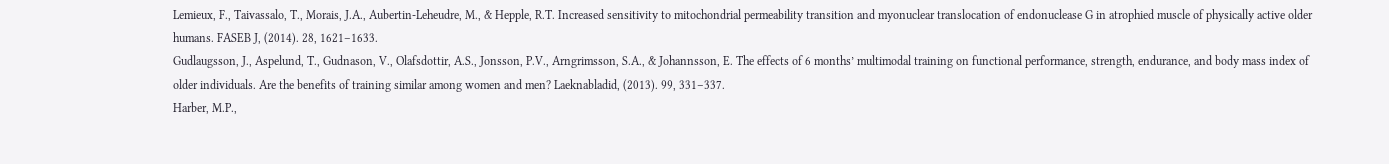Lemieux, F., Taivassalo, T., Morais, J.A., Aubertin-Leheudre, M., & Hepple, R.T. Increased sensitivity to mitochondrial permeability transition and myonuclear translocation of endonuclease G in atrophied muscle of physically active older humans. FASEB J, (2014). 28, 1621–1633.
Gudlaugsson, J., Aspelund, T., Gudnason, V., Olafsdottir, A.S., Jonsson, P.V., Arngrimsson, S.A., & Johannsson, E. The effects of 6 months’ multimodal training on functional performance, strength, endurance, and body mass index of older individuals. Are the benefits of training similar among women and men? Laeknabladid, (2013). 99, 331–337.
Harber, M.P.,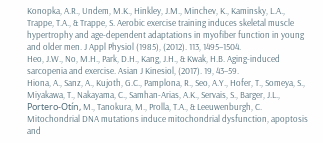Konopka, A.R., Undem, M.K., Hinkley, J.M., Minchev, K., Kaminsky, L.A., Trappe, T.A., & Trappe, S. Aerobic exercise training induces skeletal muscle hypertrophy and age-dependent adaptations in myofiber function in young and older men. J Appl Physiol (1985), (2012). 113, 1495–1504.
Heo, J.W., No, M.H., Park, D.H., Kang, J.H., & Kwak, H.B. Aging-induced sarcopenia and exercise. Asian J Kinesiol, (2017). 19, 43–59.
Hiona, A., Sanz, A., Kujoth, G.C., Pamplona, R., Seo, A.Y., Hofer, T., Someya, S., Miyakawa, T., Nakayama, C., Samhan-Arias, A.K., Servais, S., Barger, J.L., Portero-Otín, M., Tanokura, M., Prolla, T.A., & Leeuwenburgh, C. Mitochondrial DNA mutations induce mitochondrial dysfunction, apoptosis and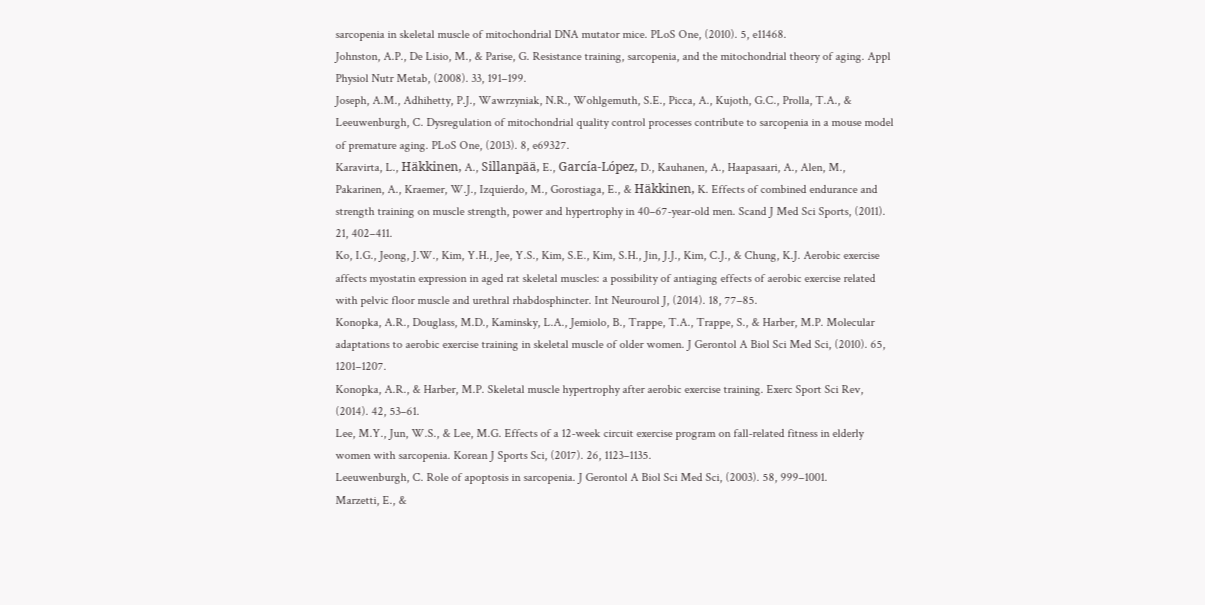sarcopenia in skeletal muscle of mitochondrial DNA mutator mice. PLoS One, (2010). 5, e11468.
Johnston, A.P., De Lisio, M., & Parise, G. Resistance training, sarcopenia, and the mitochondrial theory of aging. Appl Physiol Nutr Metab, (2008). 33, 191–199.
Joseph, A.M., Adhihetty, P.J., Wawrzyniak, N.R., Wohlgemuth, S.E., Picca, A., Kujoth, G.C., Prolla, T.A., & Leeuwenburgh, C. Dysregulation of mitochondrial quality control processes contribute to sarcopenia in a mouse model of premature aging. PLoS One, (2013). 8, e69327.
Karavirta, L., Häkkinen, A., Sillanpää, E., García-López, D., Kauhanen, A., Haapasaari, A., Alen, M., Pakarinen, A., Kraemer, W.J., Izquierdo, M., Gorostiaga, E., & Häkkinen, K. Effects of combined endurance and strength training on muscle strength, power and hypertrophy in 40–67-year-old men. Scand J Med Sci Sports, (2011). 21, 402–411.
Ko, I.G., Jeong, J.W., Kim, Y.H., Jee, Y.S., Kim, S.E., Kim, S.H., Jin, J.J., Kim, C.J., & Chung, K.J. Aerobic exercise affects myostatin expression in aged rat skeletal muscles: a possibility of antiaging effects of aerobic exercise related with pelvic floor muscle and urethral rhabdosphincter. Int Neurourol J, (2014). 18, 77–85.
Konopka, A.R., Douglass, M.D., Kaminsky, L.A., Jemiolo, B., Trappe, T.A., Trappe, S., & Harber, M.P. Molecular adaptations to aerobic exercise training in skeletal muscle of older women. J Gerontol A Biol Sci Med Sci, (2010). 65, 1201–1207.
Konopka, A.R., & Harber, M.P. Skeletal muscle hypertrophy after aerobic exercise training. Exerc Sport Sci Rev, (2014). 42, 53–61.
Lee, M.Y., Jun, W.S., & Lee, M.G. Effects of a 12-week circuit exercise program on fall-related fitness in elderly women with sarcopenia. Korean J Sports Sci, (2017). 26, 1123–1135.
Leeuwenburgh, C. Role of apoptosis in sarcopenia. J Gerontol A Biol Sci Med Sci, (2003). 58, 999–1001.
Marzetti, E., &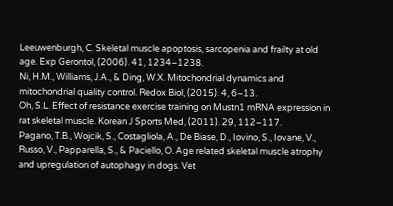Leeuwenburgh, C. Skeletal muscle apoptosis, sarcopenia and frailty at old age. Exp Gerontol, (2006). 41, 1234–1238.
Ni, H.M., Williams, J.A., & Ding, W.X. Mitochondrial dynamics and mitochondrial quality control. Redox Biol, (2015). 4, 6–13.
Oh, S.L. Effect of resistance exercise training on Mustn1 mRNA expression in rat skeletal muscle. Korean J Sports Med, (2011). 29, 112–117.
Pagano, T.B., Wojcik, S., Costagliola, A., De Biase, D., Iovino, S., Iovane, V., Russo, V., Papparella, S., & Paciello, O. Age related skeletal muscle atrophy and upregulation of autophagy in dogs. Vet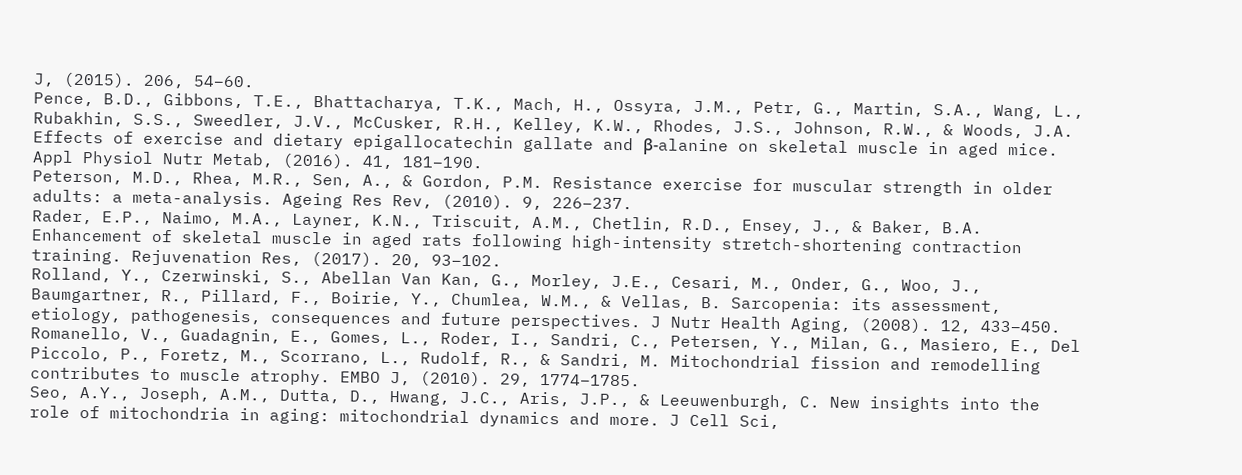J, (2015). 206, 54–60.
Pence, B.D., Gibbons, T.E., Bhattacharya, T.K., Mach, H., Ossyra, J.M., Petr, G., Martin, S.A., Wang, L., Rubakhin, S.S., Sweedler, J.V., McCusker, R.H., Kelley, K.W., Rhodes, J.S., Johnson, R.W., & Woods, J.A. Effects of exercise and dietary epigallocatechin gallate and β-alanine on skeletal muscle in aged mice. Appl Physiol Nutr Metab, (2016). 41, 181–190.
Peterson, M.D., Rhea, M.R., Sen, A., & Gordon, P.M. Resistance exercise for muscular strength in older adults: a meta-analysis. Ageing Res Rev, (2010). 9, 226–237.
Rader, E.P., Naimo, M.A., Layner, K.N., Triscuit, A.M., Chetlin, R.D., Ensey, J., & Baker, B.A. Enhancement of skeletal muscle in aged rats following high-intensity stretch-shortening contraction training. Rejuvenation Res, (2017). 20, 93–102.
Rolland, Y., Czerwinski, S., Abellan Van Kan, G., Morley, J.E., Cesari, M., Onder, G., Woo, J., Baumgartner, R., Pillard, F., Boirie, Y., Chumlea, W.M., & Vellas, B. Sarcopenia: its assessment, etiology, pathogenesis, consequences and future perspectives. J Nutr Health Aging, (2008). 12, 433–450.
Romanello, V., Guadagnin, E., Gomes, L., Roder, I., Sandri, C., Petersen, Y., Milan, G., Masiero, E., Del Piccolo, P., Foretz, M., Scorrano, L., Rudolf, R., & Sandri, M. Mitochondrial fission and remodelling contributes to muscle atrophy. EMBO J, (2010). 29, 1774–1785.
Seo, A.Y., Joseph, A.M., Dutta, D., Hwang, J.C., Aris, J.P., & Leeuwenburgh, C. New insights into the role of mitochondria in aging: mitochondrial dynamics and more. J Cell Sci,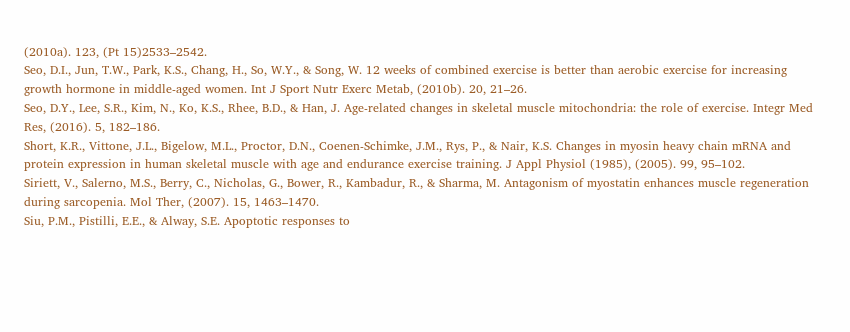(2010a). 123, (Pt 15)2533–2542.
Seo, D.I., Jun, T.W., Park, K.S., Chang, H., So, W.Y., & Song, W. 12 weeks of combined exercise is better than aerobic exercise for increasing growth hormone in middle-aged women. Int J Sport Nutr Exerc Metab, (2010b). 20, 21–26.
Seo, D.Y., Lee, S.R., Kim, N., Ko, K.S., Rhee, B.D., & Han, J. Age-related changes in skeletal muscle mitochondria: the role of exercise. Integr Med Res, (2016). 5, 182–186.
Short, K.R., Vittone, J.L., Bigelow, M.L., Proctor, D.N., Coenen-Schimke, J.M., Rys, P., & Nair, K.S. Changes in myosin heavy chain mRNA and protein expression in human skeletal muscle with age and endurance exercise training. J Appl Physiol (1985), (2005). 99, 95–102.
Siriett, V., Salerno, M.S., Berry, C., Nicholas, G., Bower, R., Kambadur, R., & Sharma, M. Antagonism of myostatin enhances muscle regeneration during sarcopenia. Mol Ther, (2007). 15, 1463–1470.
Siu, P.M., Pistilli, E.E., & Alway, S.E. Apoptotic responses to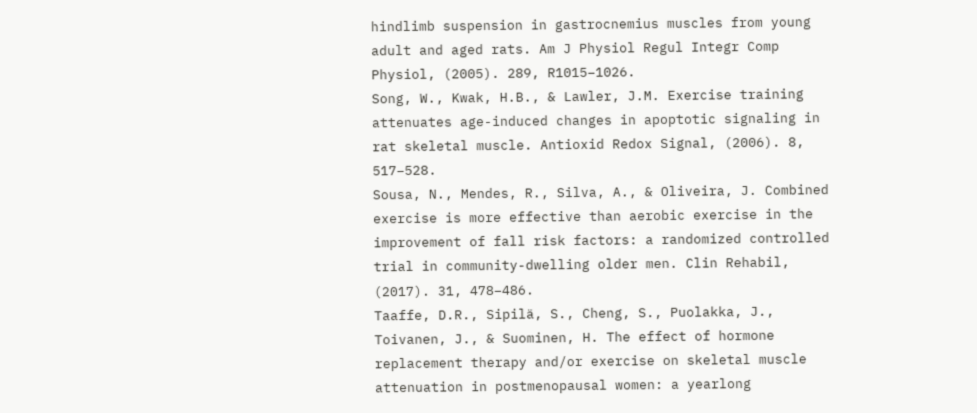hindlimb suspension in gastrocnemius muscles from young adult and aged rats. Am J Physiol Regul Integr Comp Physiol, (2005). 289, R1015–1026.
Song, W., Kwak, H.B., & Lawler, J.M. Exercise training attenuates age-induced changes in apoptotic signaling in rat skeletal muscle. Antioxid Redox Signal, (2006). 8, 517–528.
Sousa, N., Mendes, R., Silva, A., & Oliveira, J. Combined exercise is more effective than aerobic exercise in the improvement of fall risk factors: a randomized controlled trial in community-dwelling older men. Clin Rehabil, (2017). 31, 478–486.
Taaffe, D.R., Sipilä, S., Cheng, S., Puolakka, J., Toivanen, J., & Suominen, H. The effect of hormone replacement therapy and/or exercise on skeletal muscle attenuation in postmenopausal women: a yearlong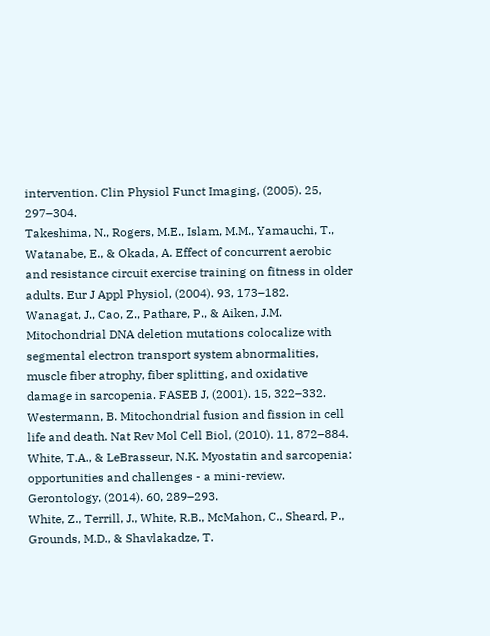intervention. Clin Physiol Funct Imaging, (2005). 25, 297–304.
Takeshima, N., Rogers, M.E., Islam, M.M., Yamauchi, T., Watanabe, E., & Okada, A. Effect of concurrent aerobic and resistance circuit exercise training on fitness in older adults. Eur J Appl Physiol, (2004). 93, 173–182.
Wanagat, J., Cao, Z., Pathare, P., & Aiken, J.M. Mitochondrial DNA deletion mutations colocalize with segmental electron transport system abnormalities, muscle fiber atrophy, fiber splitting, and oxidative damage in sarcopenia. FASEB J, (2001). 15, 322–332.
Westermann, B. Mitochondrial fusion and fission in cell life and death. Nat Rev Mol Cell Biol, (2010). 11, 872–884.
White, T.A., & LeBrasseur, N.K. Myostatin and sarcopenia: opportunities and challenges - a mini-review. Gerontology, (2014). 60, 289–293.
White, Z., Terrill, J., White, R.B., McMahon, C., Sheard, P., Grounds, M.D., & Shavlakadze, T.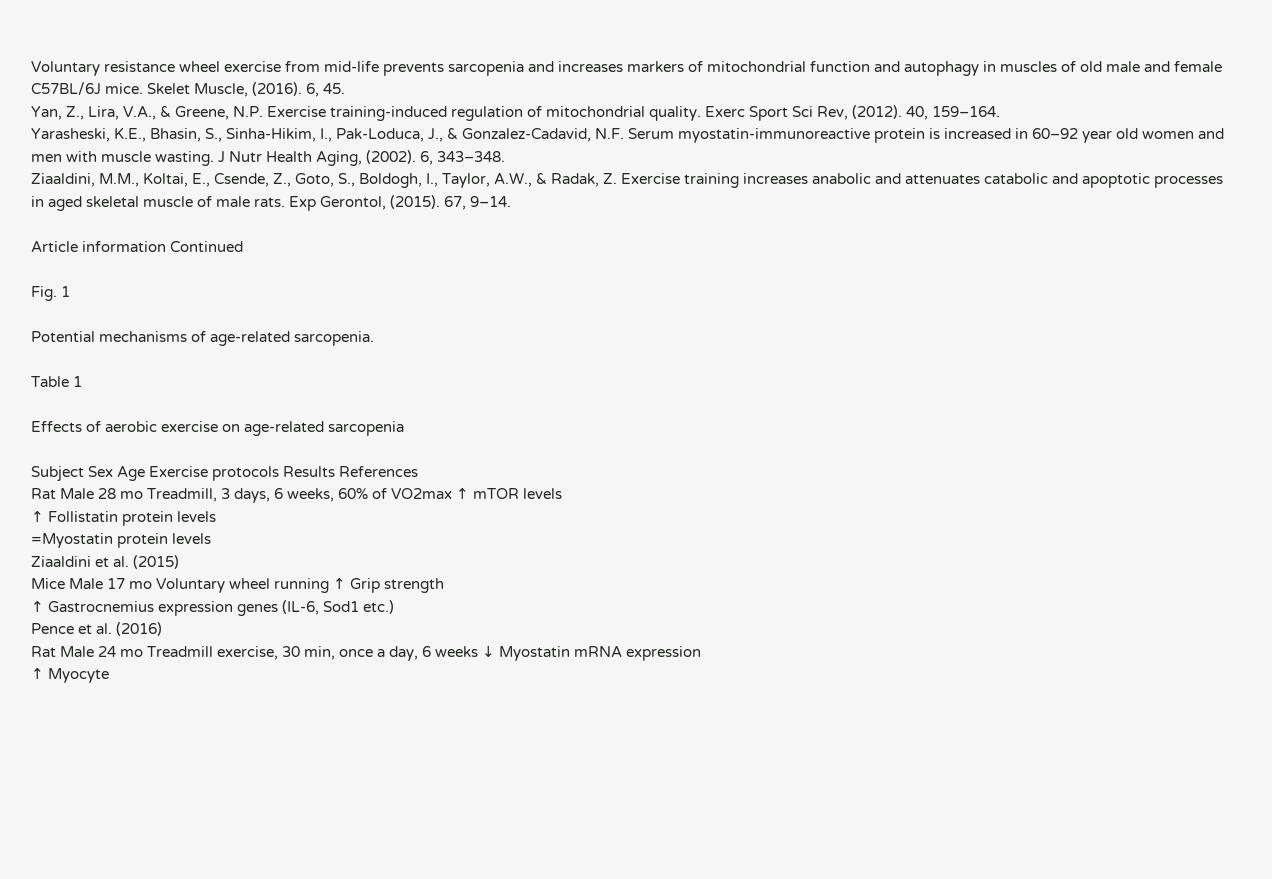Voluntary resistance wheel exercise from mid-life prevents sarcopenia and increases markers of mitochondrial function and autophagy in muscles of old male and female C57BL/6J mice. Skelet Muscle, (2016). 6, 45.
Yan, Z., Lira, V.A., & Greene, N.P. Exercise training-induced regulation of mitochondrial quality. Exerc Sport Sci Rev, (2012). 40, 159–164.
Yarasheski, K.E., Bhasin, S., Sinha-Hikim, I., Pak-Loduca, J., & Gonzalez-Cadavid, N.F. Serum myostatin-immunoreactive protein is increased in 60–92 year old women and men with muscle wasting. J Nutr Health Aging, (2002). 6, 343–348.
Ziaaldini, M.M., Koltai, E., Csende, Z., Goto, S., Boldogh, I., Taylor, A.W., & Radak, Z. Exercise training increases anabolic and attenuates catabolic and apoptotic processes in aged skeletal muscle of male rats. Exp Gerontol, (2015). 67, 9–14.

Article information Continued

Fig. 1

Potential mechanisms of age-related sarcopenia.

Table 1

Effects of aerobic exercise on age-related sarcopenia

Subject Sex Age Exercise protocols Results References
Rat Male 28 mo Treadmill, 3 days, 6 weeks, 60% of VO2max ↑ mTOR levels
↑ Follistatin protein levels
=Myostatin protein levels
Ziaaldini et al. (2015)
Mice Male 17 mo Voluntary wheel running ↑ Grip strength
↑ Gastrocnemius expression genes (IL-6, Sod1 etc.)
Pence et al. (2016)
Rat Male 24 mo Treadmill exercise, 30 min, once a day, 6 weeks ↓ Myostatin mRNA expression
↑ Myocyte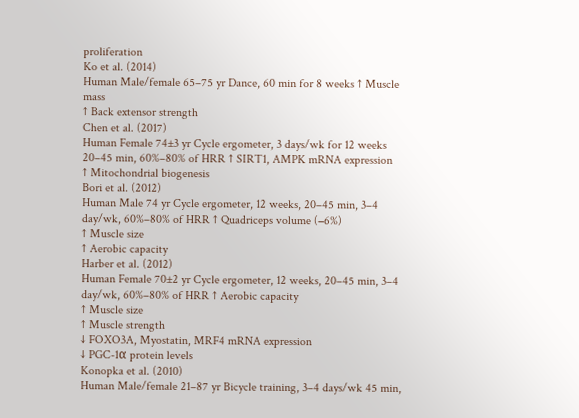proliferation
Ko et al. (2014)
Human Male/female 65–75 yr Dance, 60 min for 8 weeks ↑ Muscle mass
↑ Back extensor strength
Chen et al. (2017)
Human Female 74±3 yr Cycle ergometer, 3 days/wk for 12 weeks 20–45 min, 60%–80% of HRR ↑ SIRT1, AMPK mRNA expression
↑ Mitochondrial biogenesis
Bori et al. (2012)
Human Male 74 yr Cycle ergometer, 12 weeks, 20–45 min, 3–4 day/wk, 60%–80% of HRR ↑ Quadriceps volume (−6%)
↑ Muscle size
↑ Aerobic capacity
Harber et al. (2012)
Human Female 70±2 yr Cycle ergometer, 12 weeks, 20–45 min, 3–4 day/wk, 60%–80% of HRR ↑ Aerobic capacity
↑ Muscle size
↑ Muscle strength
↓ FOXO3A, Myostatin, MRF4 mRNA expression
↓ PGC-1α protein levels
Konopka et al. (2010)
Human Male/female 21–87 yr Bicycle training, 3–4 days/wk 45 min,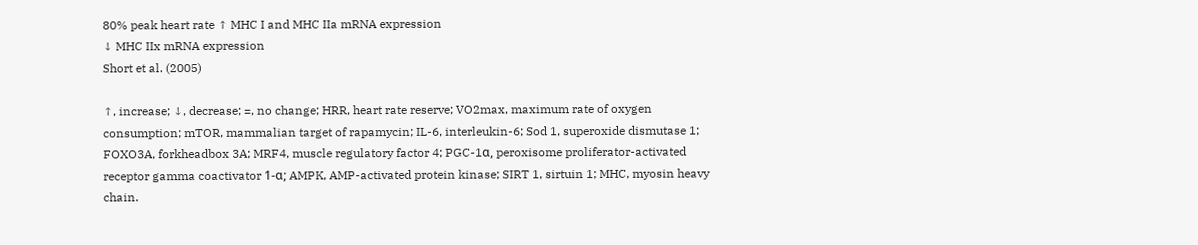80% peak heart rate ↑ MHC I and MHC IIa mRNA expression
↓ MHC IIx mRNA expression
Short et al. (2005)

↑, increase; ↓, decrease; =, no change; HRR, heart rate reserve; VO2max, maximum rate of oxygen consumption; mTOR, mammalian target of rapamycin; IL-6, interleukin-6; Sod 1, superoxide dismutase 1; FOXO3A, forkheadbox 3A; MRF4, muscle regulatory factor 4; PGC-1α, peroxisome proliferator-activated receptor gamma coactivator 1-α; AMPK, AMP-activated protein kinase; SIRT 1, sirtuin 1; MHC, myosin heavy chain.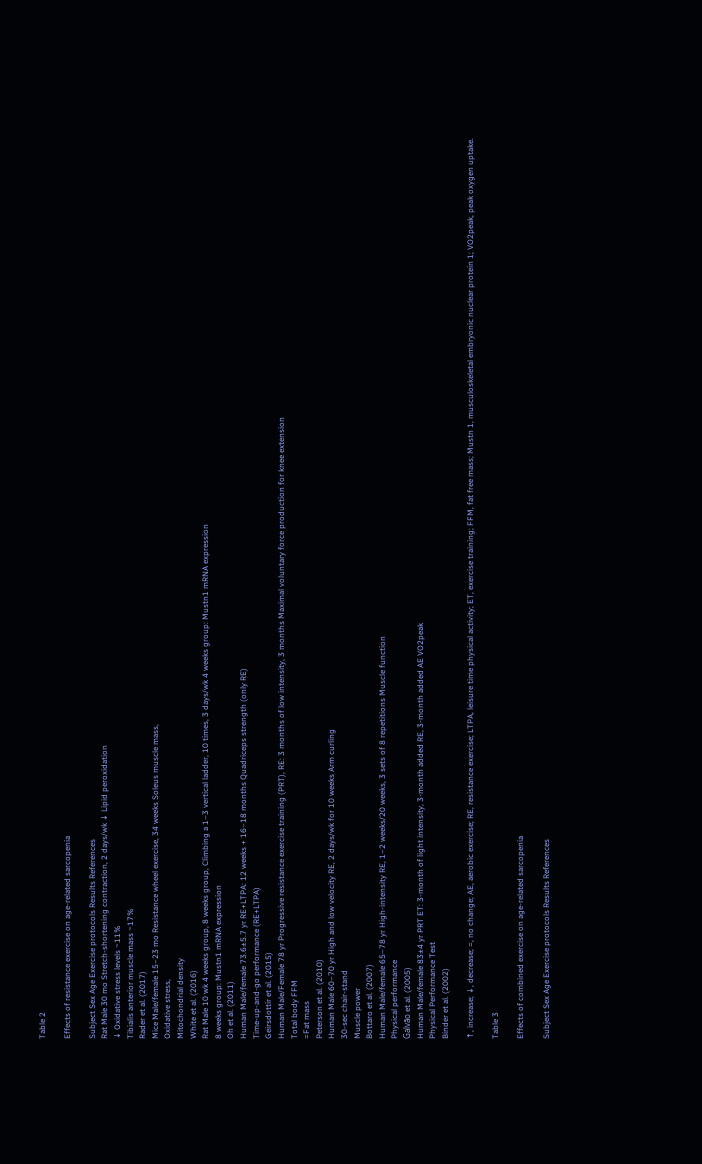Table 2

Effects of resistance exercise on age-related sarcopenia

Subject Sex Age Exercise protocols Results References
Rat Male 30 mo Stretch-shortening contraction, 2 days/wk ↓ Lipid peroxidation
↓ Oxidative stress levels ~11%
Tibialis anterior muscle mass ~17%
Rader et al. (2017)
Mice Male/female 15–23 mo Resistance wheel exercise, 34 weeks Soleus muscle mass,
Oxidative stress,
Mitochondrial density
White et al. (2016)
Rat Male 10 wk 4 weeks group, 8 weeks group, Climbing a 1–3 vertical ladder, 10 times, 3 days/wk 4 weeks group: Mustn1 mRNA expression
8 weeks group: Mustn1 mRNA expression
Oh et al. (2011)
Human Male/female 73.6±5.7 yr RE+LTPA: 12 weeks + 16–18 months Quadriceps strength (only RE)
Time-up-and-go performance (RE+LTPA)
Geirsdottir et al. (2015)
Human Male/Female 78 yr Progressive resistance exercise training (PRT), RE: 3 months of low intensity, 3 months Maximal voluntary force production for knee extension
Total body FFM
=Fat mass
Peterson et al. (2010)
Human Male 60–70 yr High and low velocity RE, 2 days/wk for 10 weeks Arm curling
30-sec chair-stand
Muscle power
Bottaro et al. (2007)
Human Male/female 65–78 yr High-intensity RE, 1–2 weeks/20 weeks, 3 sets of 8 repetitions Muscle function
Physical performance
Galvão et al. (2005)
Human Male/female 83±4 yr PRT ET: 3-month of light intensity, 3-month added RE, 3-month added AE VO2peak
Physical Performance Test
Binder et al. (2002)

↑, increase; ↓, decrease; =, no change; AE, aerobic exercise; RE, resistance exercise; LTPA, leisure time physical activity; ET, exercise training; FFM, fat free mass; Mustn 1, musculoskeletal embryonic nuclear protein 1; VO2peak, peak oxygen uptake.

Table 3

Effects of combined exercise on age-related sarcopenia

Subject Sex Age Exercise protocols Results References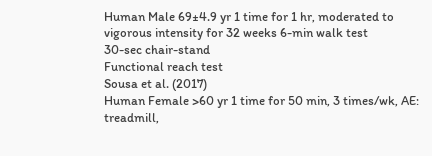Human Male 69±4.9 yr 1 time for 1 hr, moderated to vigorous intensity for 32 weeks 6-min walk test
30-sec chair-stand
Functional reach test
Sousa et al. (2017)
Human Female >60 yr 1 time for 50 min, 3 times/wk, AE: treadmill,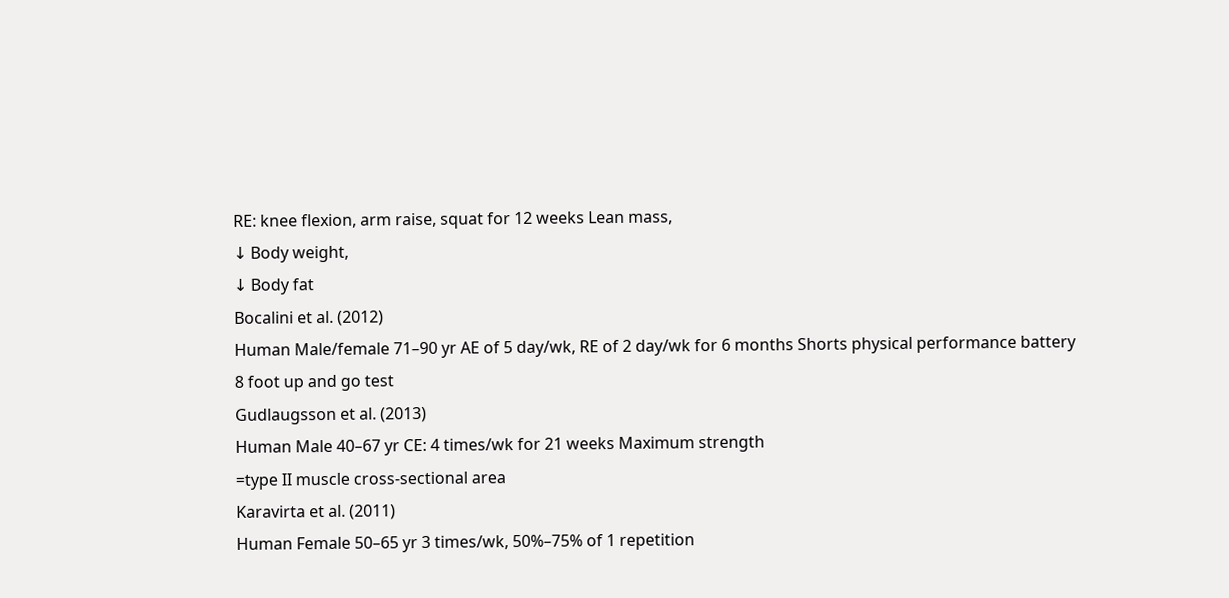RE: knee flexion, arm raise, squat for 12 weeks Lean mass,
↓ Body weight,
↓ Body fat
Bocalini et al. (2012)
Human Male/female 71–90 yr AE of 5 day/wk, RE of 2 day/wk for 6 months Shorts physical performance battery
8 foot up and go test
Gudlaugsson et al. (2013)
Human Male 40–67 yr CE: 4 times/wk for 21 weeks Maximum strength
=type II muscle cross-sectional area
Karavirta et al. (2011)
Human Female 50–65 yr 3 times/wk, 50%–75% of 1 repetition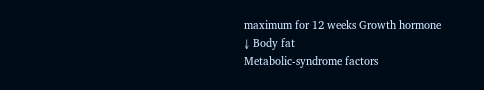maximum for 12 weeks Growth hormone
↓ Body fat
Metabolic-syndrome factors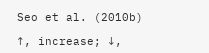Seo et al. (2010b)

↑, increase; ↓,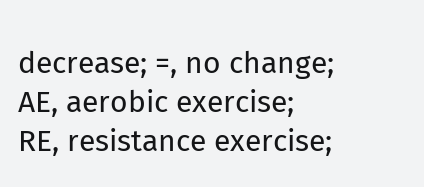decrease; =, no change; AE, aerobic exercise; RE, resistance exercise;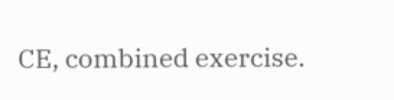CE, combined exercise.